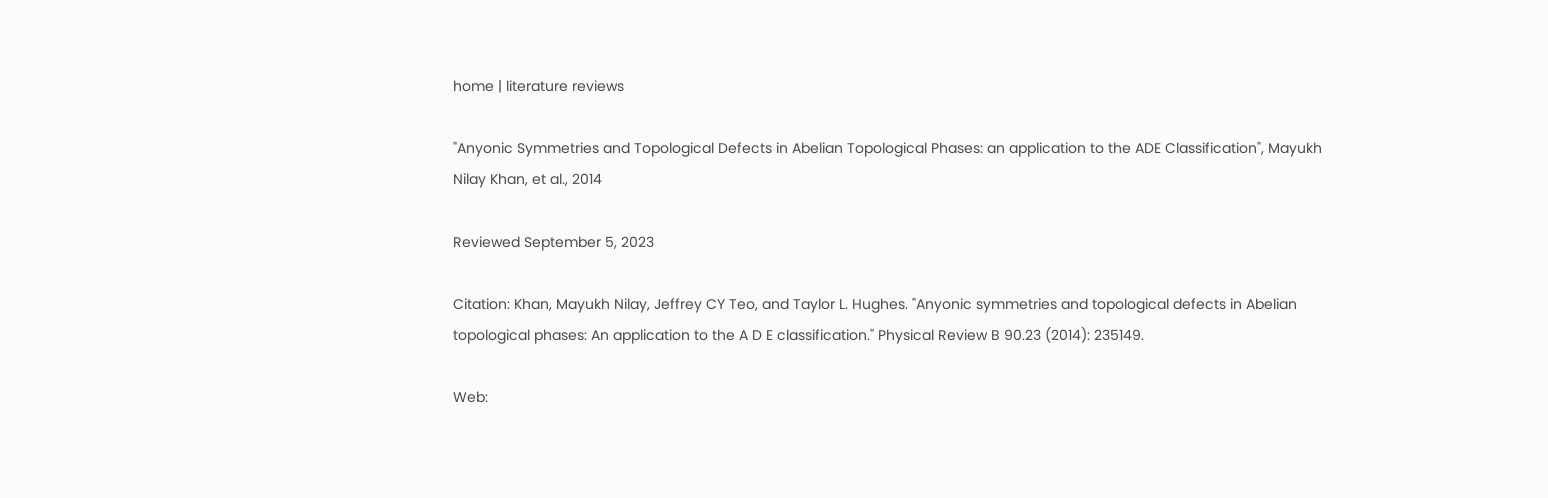home | literature reviews

"Anyonic Symmetries and Topological Defects in Abelian Topological Phases: an application to the ADE Classification", Mayukh Nilay Khan, et al., 2014

Reviewed September 5, 2023

Citation: Khan, Mayukh Nilay, Jeffrey CY Teo, and Taylor L. Hughes. "Anyonic symmetries and topological defects in Abelian topological phases: An application to the A D E classification." Physical Review B 90.23 (2014): 235149.

Web: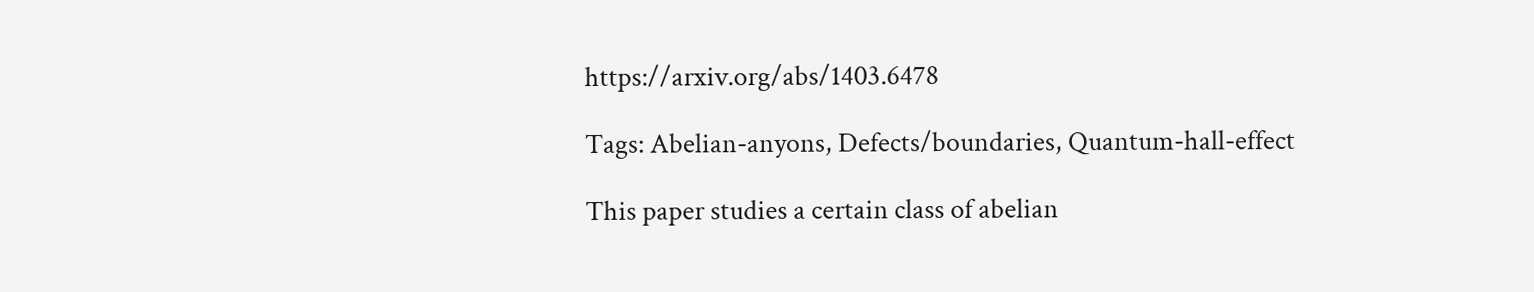https://arxiv.org/abs/1403.6478

Tags: Abelian-anyons, Defects/boundaries, Quantum-hall-effect

This paper studies a certain class of abelian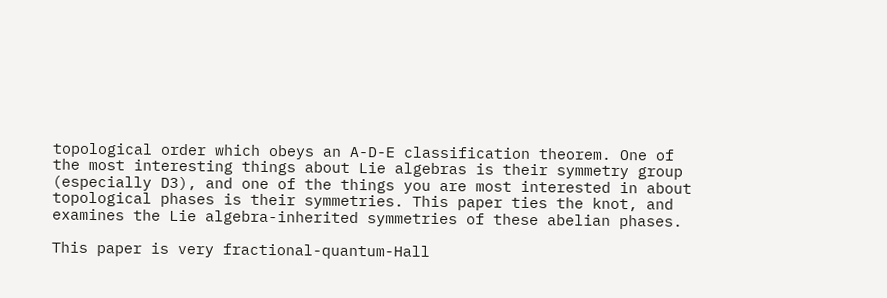topological order which obeys an A-D-E classification theorem. One of the most interesting things about Lie algebras is their symmetry group (especially D3), and one of the things you are most interested in about topological phases is their symmetries. This paper ties the knot, and examines the Lie algebra-inherited symmetries of these abelian phases.

This paper is very fractional-quantum-Hall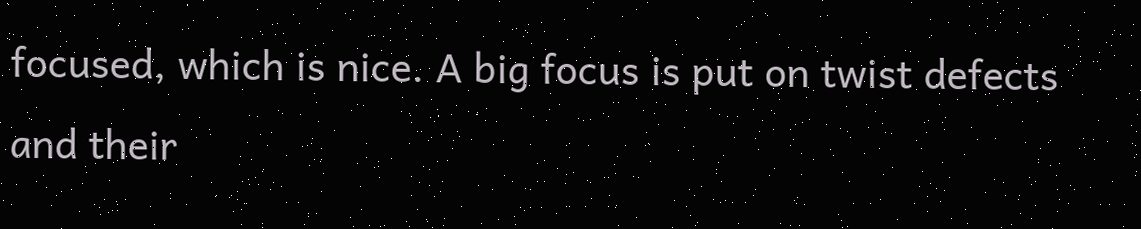focused, which is nice. A big focus is put on twist defects and their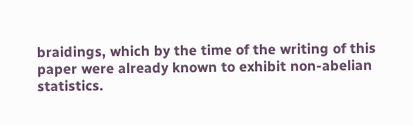braidings, which by the time of the writing of this paper were already known to exhibit non-abelian statistics.